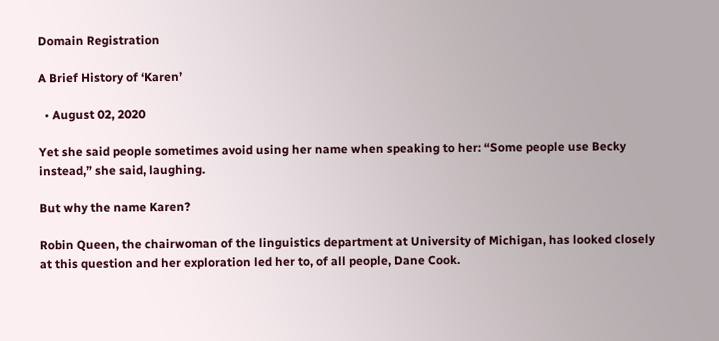Domain Registration

A Brief History of ‘Karen’

  • August 02, 2020

Yet she said people sometimes avoid using her name when speaking to her: “Some people use Becky instead,” she said, laughing.

But why the name Karen?

Robin Queen, the chairwoman of the linguistics department at University of Michigan, has looked closely at this question and her exploration led her to, of all people, Dane Cook.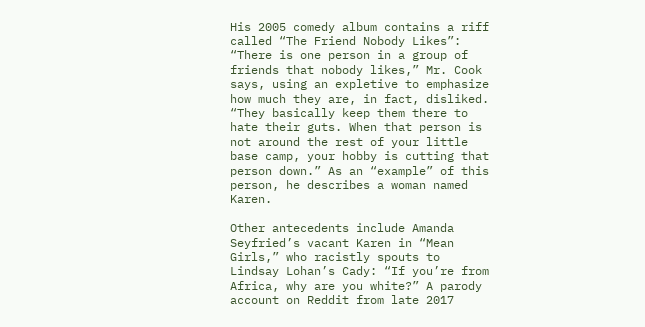His 2005 comedy album contains a riff called “The Friend Nobody Likes”: “There is one person in a group of friends that nobody likes,” Mr. Cook says, using an expletive to emphasize how much they are, in fact, disliked. “They basically keep them there to hate their guts. When that person is not around the rest of your little base camp, your hobby is cutting that person down.” As an “example” of this person, he describes a woman named Karen.

Other antecedents include Amanda Seyfried’s vacant Karen in “Mean Girls,” who racistly spouts to Lindsay Lohan’s Cady: “If you’re from Africa, why are you white?” A parody account on Reddit from late 2017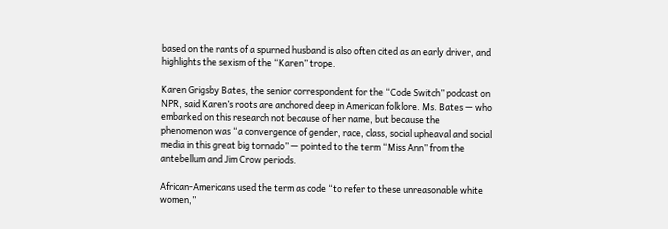based on the rants of a spurned husband is also often cited as an early driver, and highlights the sexism of the “Karen” trope.

Karen Grigsby Bates, the senior correspondent for the “Code Switch” podcast on NPR, said Karen’s roots are anchored deep in American folklore. Ms. Bates — who embarked on this research not because of her name, but because the phenomenon was “a convergence of gender, race, class, social upheaval and social media in this great big tornado” — pointed to the term “Miss Ann” from the antebellum and Jim Crow periods.

African-Americans used the term as code “to refer to these unreasonable white women,”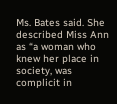Ms. Bates said. She described Miss Ann as “a woman who knew her place in society, was complicit in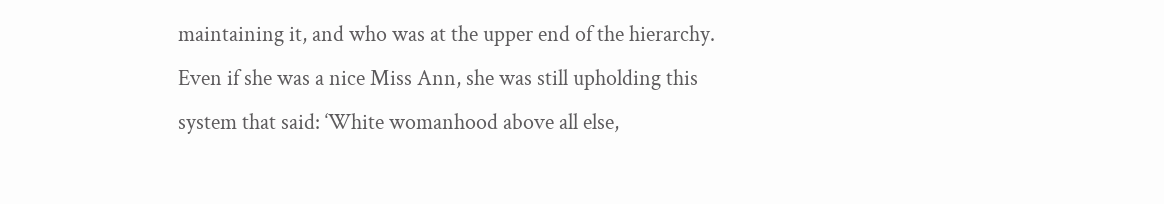maintaining it, and who was at the upper end of the hierarchy. Even if she was a nice Miss Ann, she was still upholding this system that said: ‘White womanhood above all else,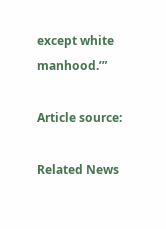except white manhood.’”

Article source:

Related News